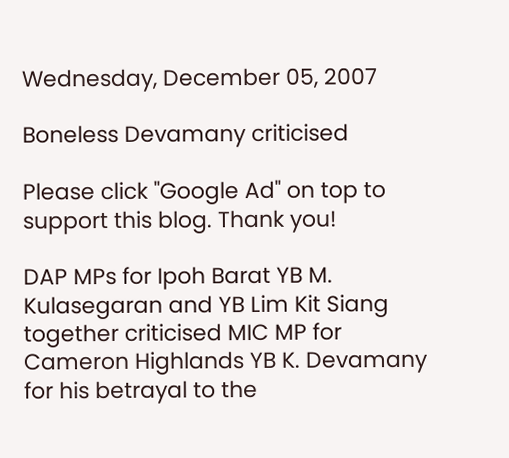Wednesday, December 05, 2007

Boneless Devamany criticised

Please click "Google Ad" on top to support this blog. Thank you!

DAP MPs for Ipoh Barat YB M. Kulasegaran and YB Lim Kit Siang together criticised MIC MP for Cameron Highlands YB K. Devamany for his betrayal to the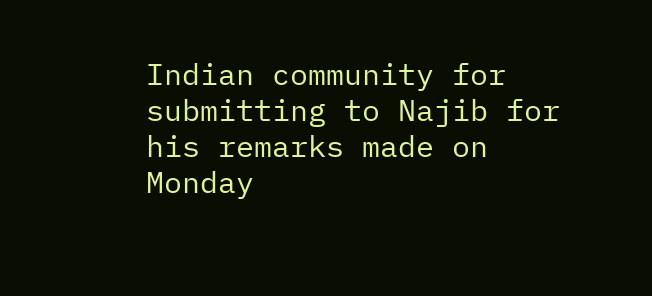Indian community for submitting to Najib for his remarks made on Monday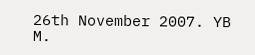26th November 2007. YB M.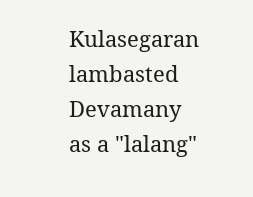Kulasegaran lambasted Devamany as a "lalang"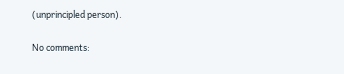(unprincipled person).

No comments: